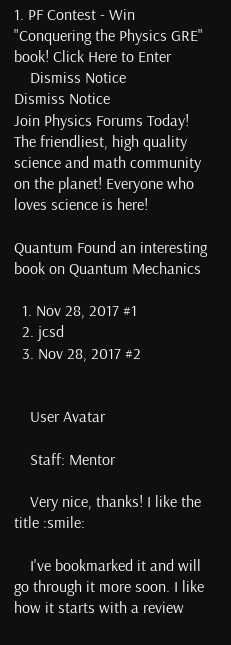1. PF Contest - Win "Conquering the Physics GRE" book! Click Here to Enter
    Dismiss Notice
Dismiss Notice
Join Physics Forums Today!
The friendliest, high quality science and math community on the planet! Everyone who loves science is here!

Quantum Found an interesting book on Quantum Mechanics

  1. Nov 28, 2017 #1
  2. jcsd
  3. Nov 28, 2017 #2


    User Avatar

    Staff: Mentor

    Very nice, thanks! I like the title :smile:

    I've bookmarked it and will go through it more soon. I like how it starts with a review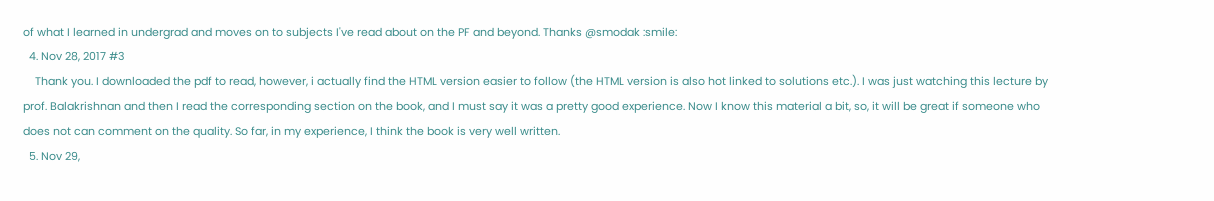of what I learned in undergrad and moves on to subjects I've read about on the PF and beyond. Thanks @smodak :smile:
  4. Nov 28, 2017 #3
    Thank you. I downloaded the pdf to read, however, i actually find the HTML version easier to follow (the HTML version is also hot linked to solutions etc.). I was just watching this lecture by prof. Balakrishnan and then I read the corresponding section on the book, and I must say it was a pretty good experience. Now I know this material a bit, so, it will be great if someone who does not can comment on the quality. So far, in my experience, I think the book is very well written.
  5. Nov 29,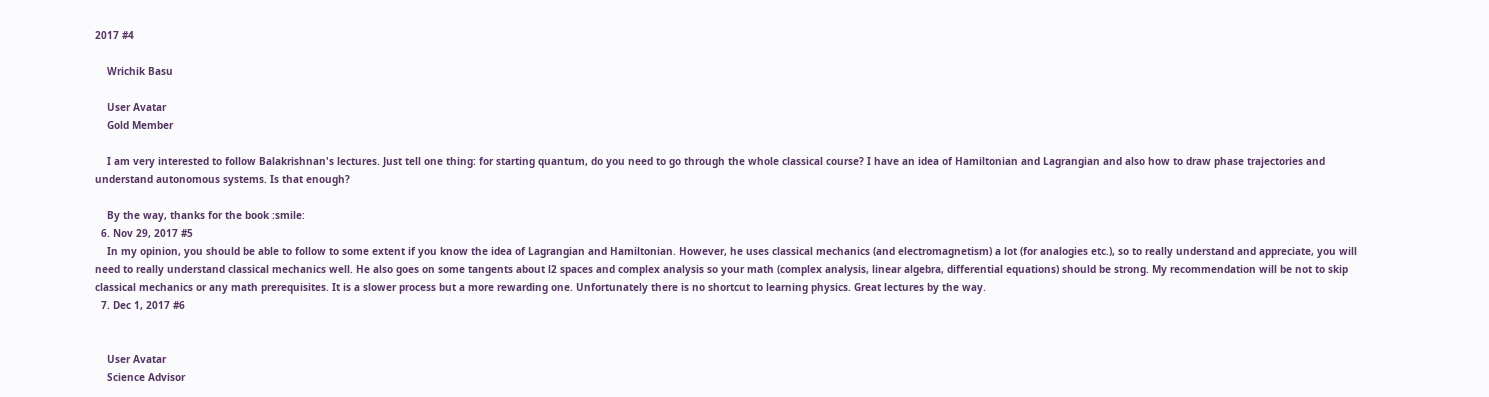2017 #4

    Wrichik Basu

    User Avatar
    Gold Member

    I am very interested to follow Balakrishnan's lectures. Just tell one thing: for starting quantum, do you need to go through the whole classical course? I have an idea of Hamiltonian and Lagrangian and also how to draw phase trajectories and understand autonomous systems. Is that enough?

    By the way, thanks for the book :smile:
  6. Nov 29, 2017 #5
    In my opinion, you should be able to follow to some extent if you know the idea of Lagrangian and Hamiltonian. However, he uses classical mechanics (and electromagnetism) a lot (for analogies etc.), so to really understand and appreciate, you will need to really understand classical mechanics well. He also goes on some tangents about l2 spaces and complex analysis so your math (complex analysis, linear algebra, differential equations) should be strong. My recommendation will be not to skip classical mechanics or any math prerequisites. It is a slower process but a more rewarding one. Unfortunately there is no shortcut to learning physics. Great lectures by the way.
  7. Dec 1, 2017 #6


    User Avatar
    Science Advisor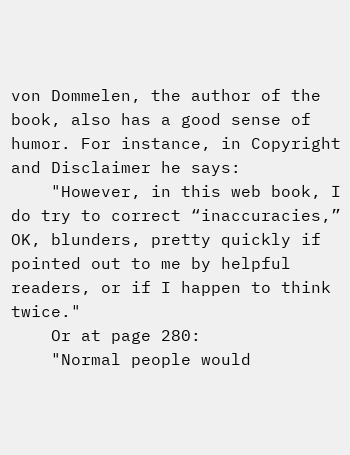von Dommelen, the author of the book, also has a good sense of humor. For instance, in Copyright and Disclaimer he says:
    "However, in this web book, I do try to correct “inaccuracies,” OK, blunders, pretty quickly if pointed out to me by helpful readers, or if I happen to think twice."
    Or at page 280:
    "Normal people would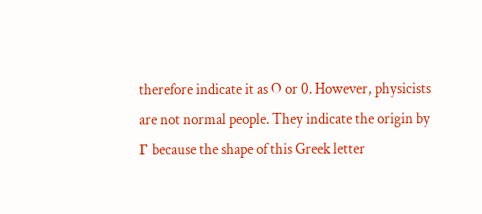therefore indicate it as O or 0. However, physicists are not normal people. They indicate the origin by Γ because the shape of this Greek letter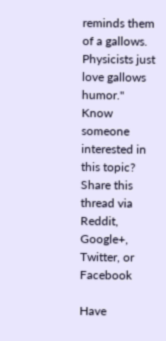reminds them of a gallows. Physicists just love gallows humor."
Know someone interested in this topic? Share this thread via Reddit, Google+, Twitter, or Facebook

Have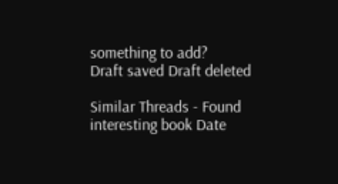something to add?
Draft saved Draft deleted

Similar Threads - Found interesting book Date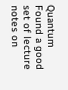Quantum Found a good set of lecture notes on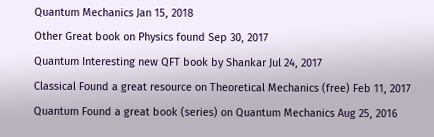Quantum Mechanics Jan 15, 2018
Other Great book on Physics found Sep 30, 2017
Quantum Interesting new QFT book by Shankar Jul 24, 2017
Classical Found a great resource on Theoretical Mechanics (free) Feb 11, 2017
Quantum Found a great book (series) on Quantum Mechanics Aug 25, 2016